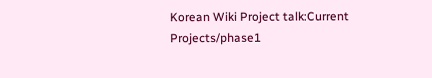Korean Wiki Project talk:Current Projects/phase1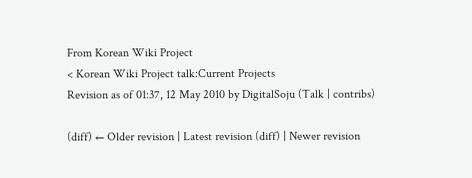From Korean Wiki Project
< Korean Wiki Project talk:Current Projects
Revision as of 01:37, 12 May 2010 by DigitalSoju (Talk | contribs)

(diff) ← Older revision | Latest revision (diff) | Newer revision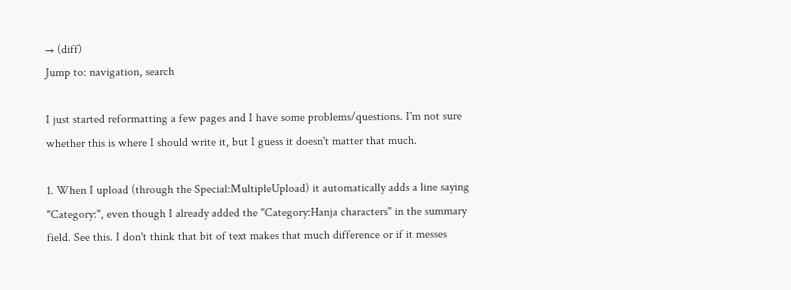→ (diff)
Jump to: navigation, search

I just started reformatting a few pages and I have some problems/questions. I'm not sure whether this is where I should write it, but I guess it doesn't matter that much.

1. When I upload (through the Special:MultipleUpload) it automatically adds a line saying "Category:", even though I already added the "Category:Hanja characters" in the summary field. See this. I don't think that bit of text makes that much difference or if it messes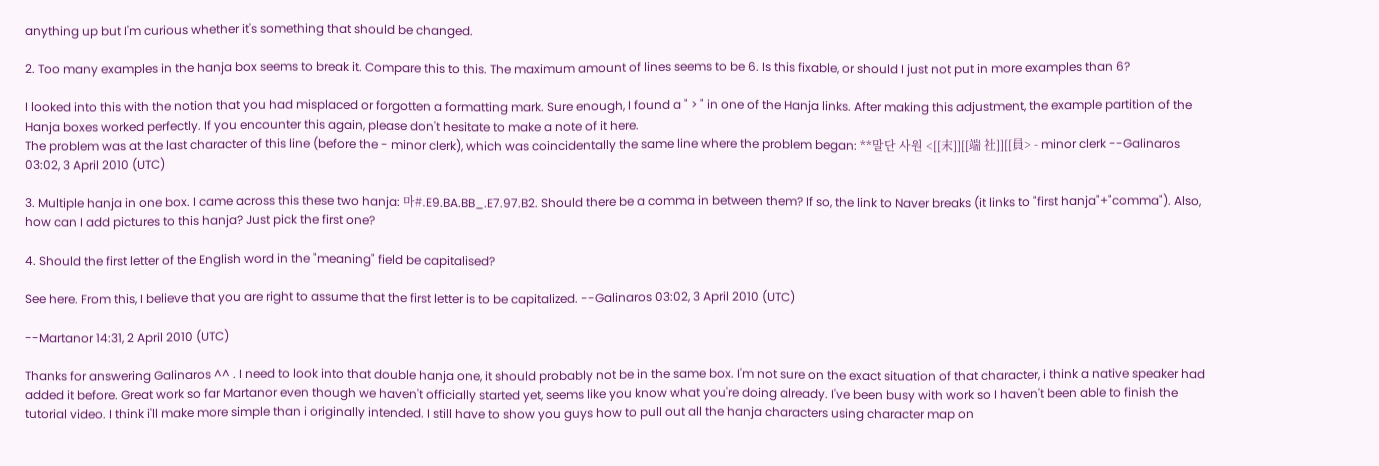anything up but I'm curious whether it's something that should be changed.

2. Too many examples in the hanja box seems to break it. Compare this to this. The maximum amount of lines seems to be 6. Is this fixable, or should I just not put in more examples than 6?

I looked into this with the notion that you had misplaced or forgotten a formatting mark. Sure enough, I found a " > " in one of the Hanja links. After making this adjustment, the example partition of the Hanja boxes worked perfectly. If you encounter this again, please don't hesitate to make a note of it here.
The problem was at the last character of this line (before the - minor clerk), which was coincidentally the same line where the problem began: **말단 사원 <[[末]][[端 社]][[員> - minor clerk --Galinaros 03:02, 3 April 2010 (UTC)

3. Multiple hanja in one box. I came across this these two hanja: 마#.E9.BA.BB_.E7.97.B2. Should there be a comma in between them? If so, the link to Naver breaks (it links to "first hanja"+"comma"). Also, how can I add pictures to this hanja? Just pick the first one?

4. Should the first letter of the English word in the "meaning" field be capitalised?

See here. From this, I believe that you are right to assume that the first letter is to be capitalized. --Galinaros 03:02, 3 April 2010 (UTC)

--Martanor 14:31, 2 April 2010 (UTC)

Thanks for answering Galinaros ^^ . I need to look into that double hanja one, it should probably not be in the same box. I'm not sure on the exact situation of that character, i think a native speaker had added it before. Great work so far Martanor even though we haven't officially started yet, seems like you know what you're doing already. I've been busy with work so I haven't been able to finish the tutorial video. I think i'll make more simple than i originally intended. I still have to show you guys how to pull out all the hanja characters using character map on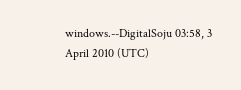windows.--DigitalSoju 03:58, 3 April 2010 (UTC)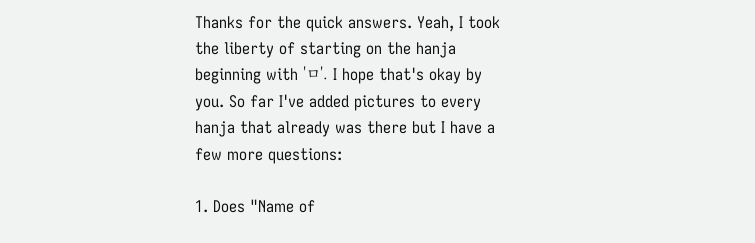Thanks for the quick answers. Yeah, I took the liberty of starting on the hanja beginning with 'ㅁ'. I hope that's okay by you. So far I've added pictures to every hanja that already was there but I have a few more questions:

1. Does "Name of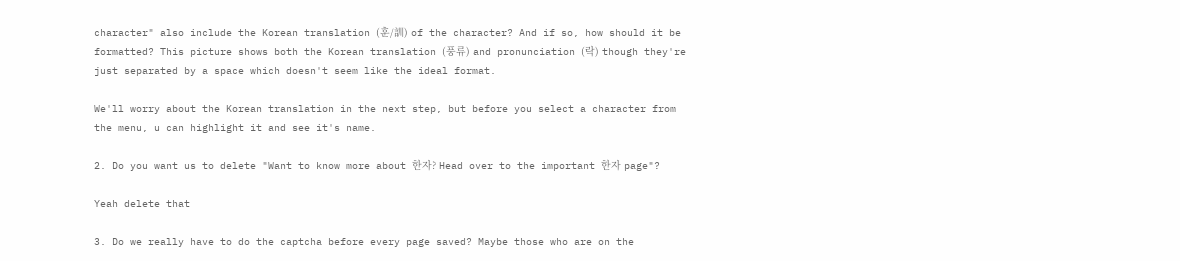character" also include the Korean translation (훈/訓) of the character? And if so, how should it be formatted? This picture shows both the Korean translation (풍류) and pronunciation (락) though they're just separated by a space which doesn't seem like the ideal format.

We'll worry about the Korean translation in the next step, but before you select a character from the menu, u can highlight it and see it's name.

2. Do you want us to delete "Want to know more about 한자? Head over to the important 한자 page"?

Yeah delete that

3. Do we really have to do the captcha before every page saved? Maybe those who are on the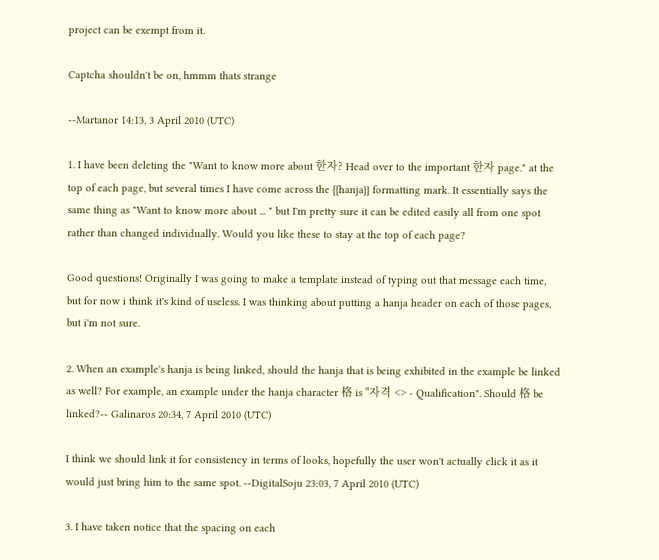project can be exempt from it.

Captcha shouldn't be on, hmmm thats strange

--Martanor 14:13, 3 April 2010 (UTC)

1. I have been deleting the "Want to know more about 한자? Head over to the important 한자 page." at the top of each page, but several times I have come across the {{hanja}} formatting mark. It essentially says the same thing as "Want to know more about ... " but I'm pretty sure it can be edited easily all from one spot rather than changed individually. Would you like these to stay at the top of each page?

Good questions! Originally I was going to make a template instead of typing out that message each time, but for now i think it's kind of useless. I was thinking about putting a hanja header on each of those pages, but i'm not sure.

2. When an example's hanja is being linked, should the hanja that is being exhibited in the example be linked as well? For example, an example under the hanja character 格 is "자격 <> - Qualification". Should 格 be linked?-- Galinaros 20:34, 7 April 2010 (UTC)

I think we should link it for consistency in terms of looks, hopefully the user won't actually click it as it would just bring him to the same spot. --DigitalSoju 23:03, 7 April 2010 (UTC)

3. I have taken notice that the spacing on each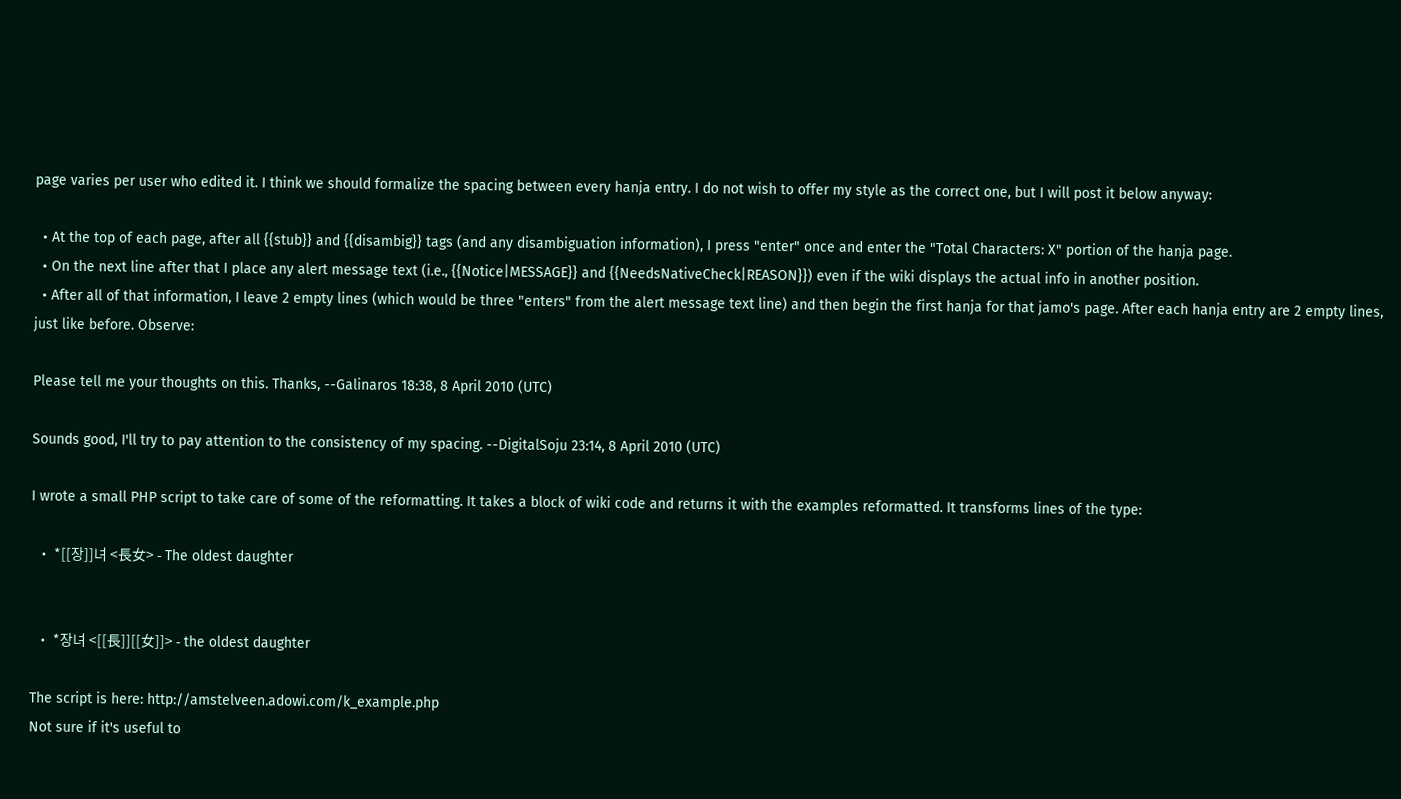page varies per user who edited it. I think we should formalize the spacing between every hanja entry. I do not wish to offer my style as the correct one, but I will post it below anyway:

  • At the top of each page, after all {{stub}} and {{disambig}} tags (and any disambiguation information), I press "enter" once and enter the "Total Characters: X" portion of the hanja page.
  • On the next line after that I place any alert message text (i.e., {{Notice|MESSAGE}} and {{NeedsNativeCheck|REASON}}) even if the wiki displays the actual info in another position.
  • After all of that information, I leave 2 empty lines (which would be three "enters" from the alert message text line) and then begin the first hanja for that jamo's page. After each hanja entry are 2 empty lines, just like before. Observe:

Please tell me your thoughts on this. Thanks, --Galinaros 18:38, 8 April 2010 (UTC)

Sounds good, I'll try to pay attention to the consistency of my spacing. --DigitalSoju 23:14, 8 April 2010 (UTC)

I wrote a small PHP script to take care of some of the reformatting. It takes a block of wiki code and returns it with the examples reformatted. It transforms lines of the type:

  • *[[장]]녀 <長女> - The oldest daughter


  • *장녀 <[[長]][[女]]> - the oldest daughter

The script is here: http://amstelveen.adowi.com/k_example.php
Not sure if it's useful to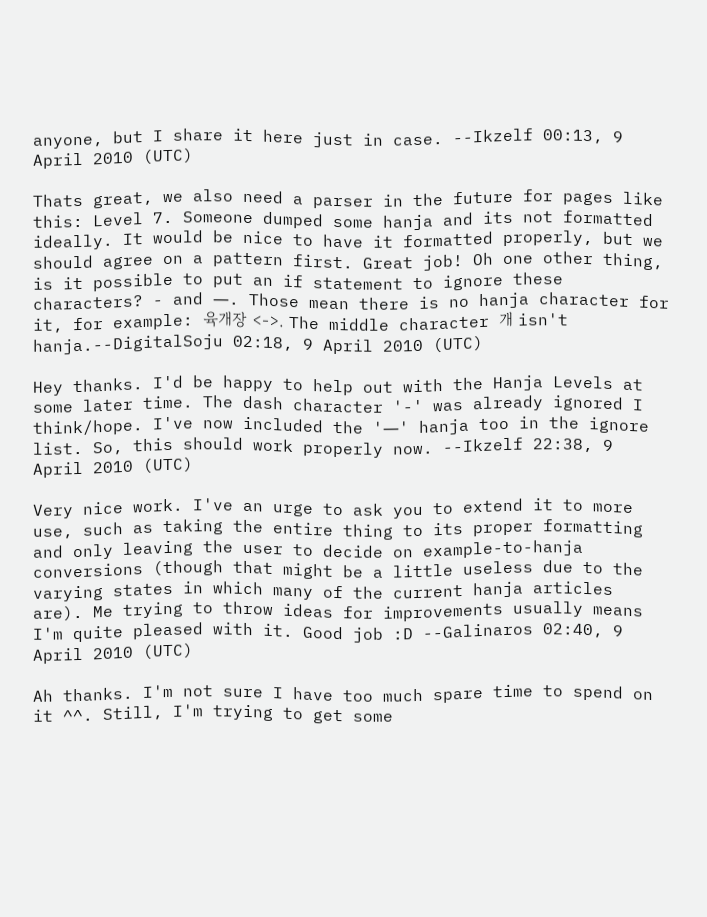anyone, but I share it here just in case. --Ikzelf 00:13, 9 April 2010 (UTC)

Thats great, we also need a parser in the future for pages like this: Level 7. Someone dumped some hanja and its not formatted ideally. It would be nice to have it formatted properly, but we should agree on a pattern first. Great job! Oh one other thing, is it possible to put an if statement to ignore these characters? - and ―. Those mean there is no hanja character for it, for example: 육개장 <->. The middle character 개 isn't hanja.--DigitalSoju 02:18, 9 April 2010 (UTC)

Hey thanks. I'd be happy to help out with the Hanja Levels at some later time. The dash character '-' was already ignored I think/hope. I've now included the '―' hanja too in the ignore list. So, this should work properly now. --Ikzelf 22:38, 9 April 2010 (UTC)

Very nice work. I've an urge to ask you to extend it to more use, such as taking the entire thing to its proper formatting and only leaving the user to decide on example-to-hanja conversions (though that might be a little useless due to the varying states in which many of the current hanja articles are). Me trying to throw ideas for improvements usually means I'm quite pleased with it. Good job :D --Galinaros 02:40, 9 April 2010 (UTC)

Ah thanks. I'm not sure I have too much spare time to spend on it ^^. Still, I'm trying to get some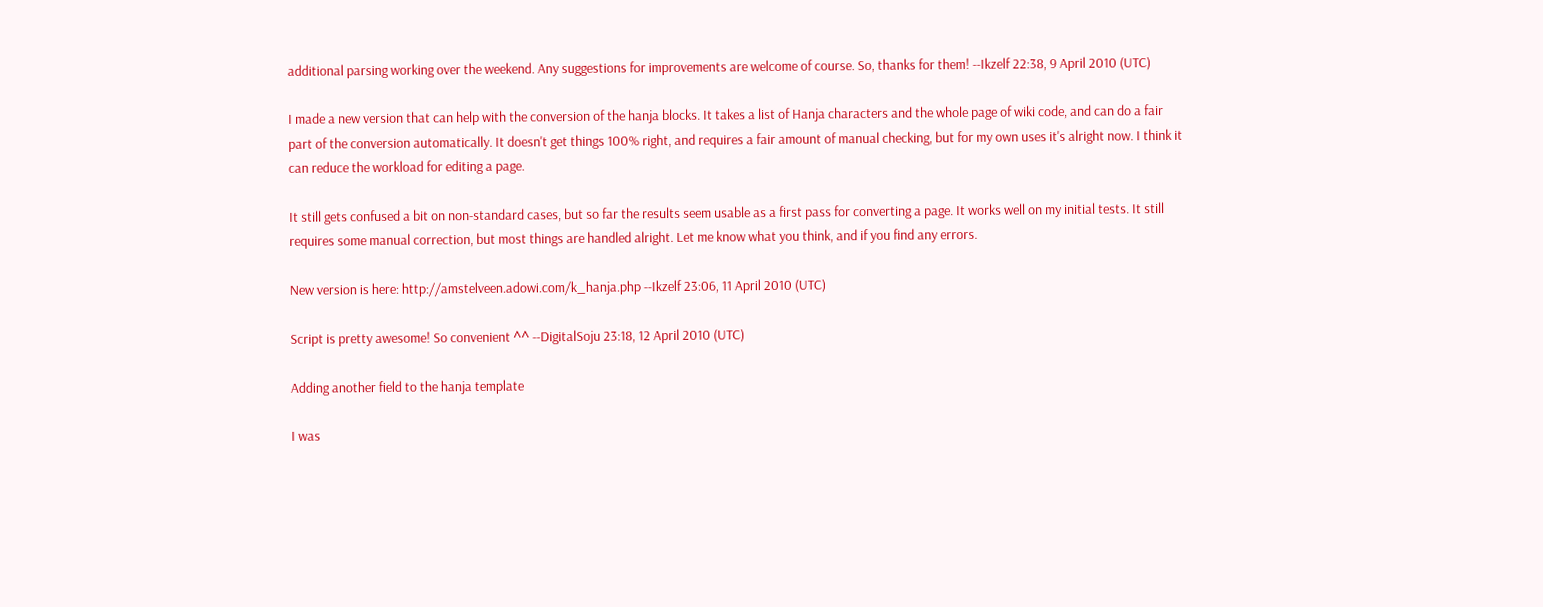additional parsing working over the weekend. Any suggestions for improvements are welcome of course. So, thanks for them! --Ikzelf 22:38, 9 April 2010 (UTC)

I made a new version that can help with the conversion of the hanja blocks. It takes a list of Hanja characters and the whole page of wiki code, and can do a fair part of the conversion automatically. It doesn't get things 100% right, and requires a fair amount of manual checking, but for my own uses it's alright now. I think it can reduce the workload for editing a page.

It still gets confused a bit on non-standard cases, but so far the results seem usable as a first pass for converting a page. It works well on my initial tests. It still requires some manual correction, but most things are handled alright. Let me know what you think, and if you find any errors.

New version is here: http://amstelveen.adowi.com/k_hanja.php --Ikzelf 23:06, 11 April 2010 (UTC)

Script is pretty awesome! So convenient ^^ --DigitalSoju 23:18, 12 April 2010 (UTC)

Adding another field to the hanja template

I was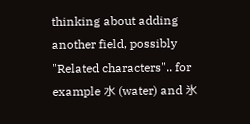thinking about adding another field, possibly "Related characters".. for example 水 (water) and 氷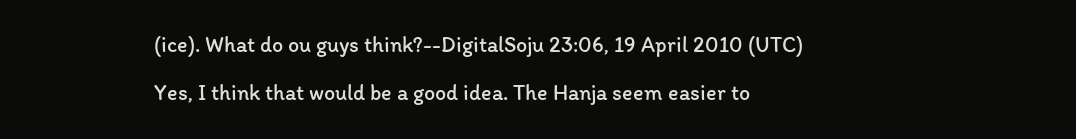(ice). What do ou guys think?--DigitalSoju 23:06, 19 April 2010 (UTC)

Yes, I think that would be a good idea. The Hanja seem easier to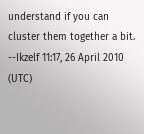understand if you can cluster them together a bit. --Ikzelf 11:17, 26 April 2010 (UTC)